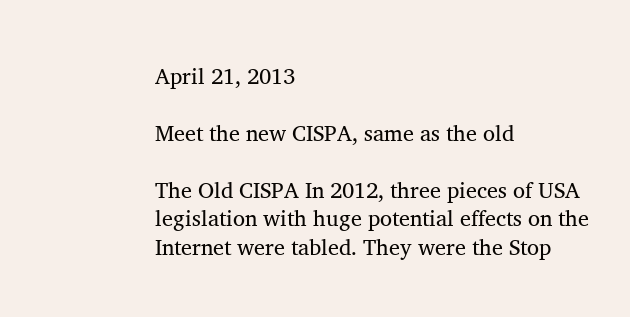April 21, 2013

Meet the new CISPA, same as the old

The Old CISPA In 2012, three pieces of USA legislation with huge potential effects on the Internet were tabled. They were the Stop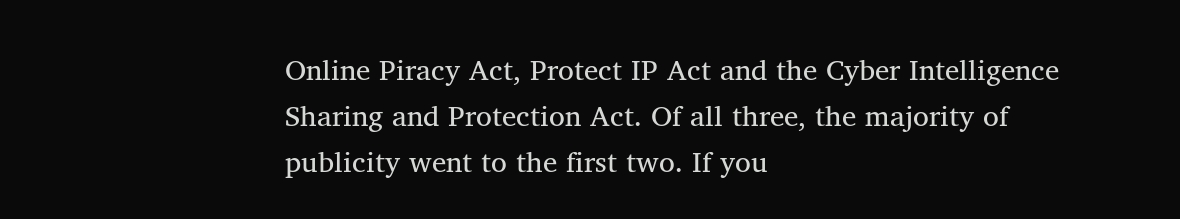Online Piracy Act, Protect IP Act and the Cyber Intelligence Sharing and Protection Act. Of all three, the majority of publicity went to the first two. If you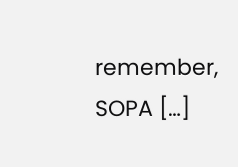remember, SOPA […]